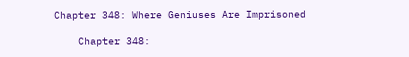Chapter 348: Where Geniuses Are Imprisoned

    Chapter 348: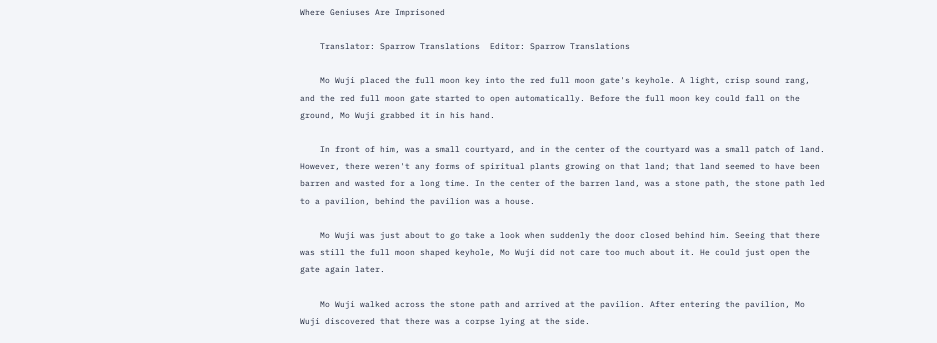Where Geniuses Are Imprisoned

    Translator: Sparrow Translations  Editor: Sparrow Translations

    Mo Wuji placed the full moon key into the red full moon gate's keyhole. A light, crisp sound rang, and the red full moon gate started to open automatically. Before the full moon key could fall on the ground, Mo Wuji grabbed it in his hand.

    In front of him, was a small courtyard, and in the center of the courtyard was a small patch of land. However, there weren't any forms of spiritual plants growing on that land; that land seemed to have been barren and wasted for a long time. In the center of the barren land, was a stone path, the stone path led to a pavilion, behind the pavilion was a house.

    Mo Wuji was just about to go take a look when suddenly the door closed behind him. Seeing that there was still the full moon shaped keyhole, Mo Wuji did not care too much about it. He could just open the gate again later.

    Mo Wuji walked across the stone path and arrived at the pavilion. After entering the pavilion, Mo Wuji discovered that there was a corpse lying at the side.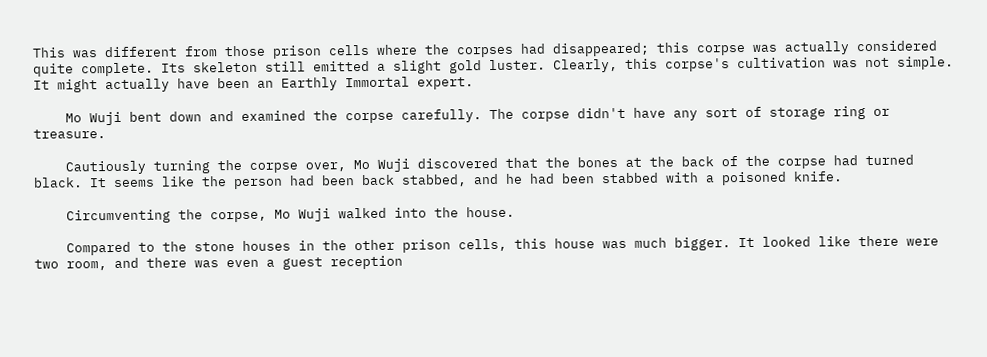This was different from those prison cells where the corpses had disappeared; this corpse was actually considered quite complete. Its skeleton still emitted a slight gold luster. Clearly, this corpse's cultivation was not simple. It might actually have been an Earthly Immortal expert.

    Mo Wuji bent down and examined the corpse carefully. The corpse didn't have any sort of storage ring or treasure.

    Cautiously turning the corpse over, Mo Wuji discovered that the bones at the back of the corpse had turned black. It seems like the person had been back stabbed, and he had been stabbed with a poisoned knife.

    Circumventing the corpse, Mo Wuji walked into the house.

    Compared to the stone houses in the other prison cells, this house was much bigger. It looked like there were two room, and there was even a guest reception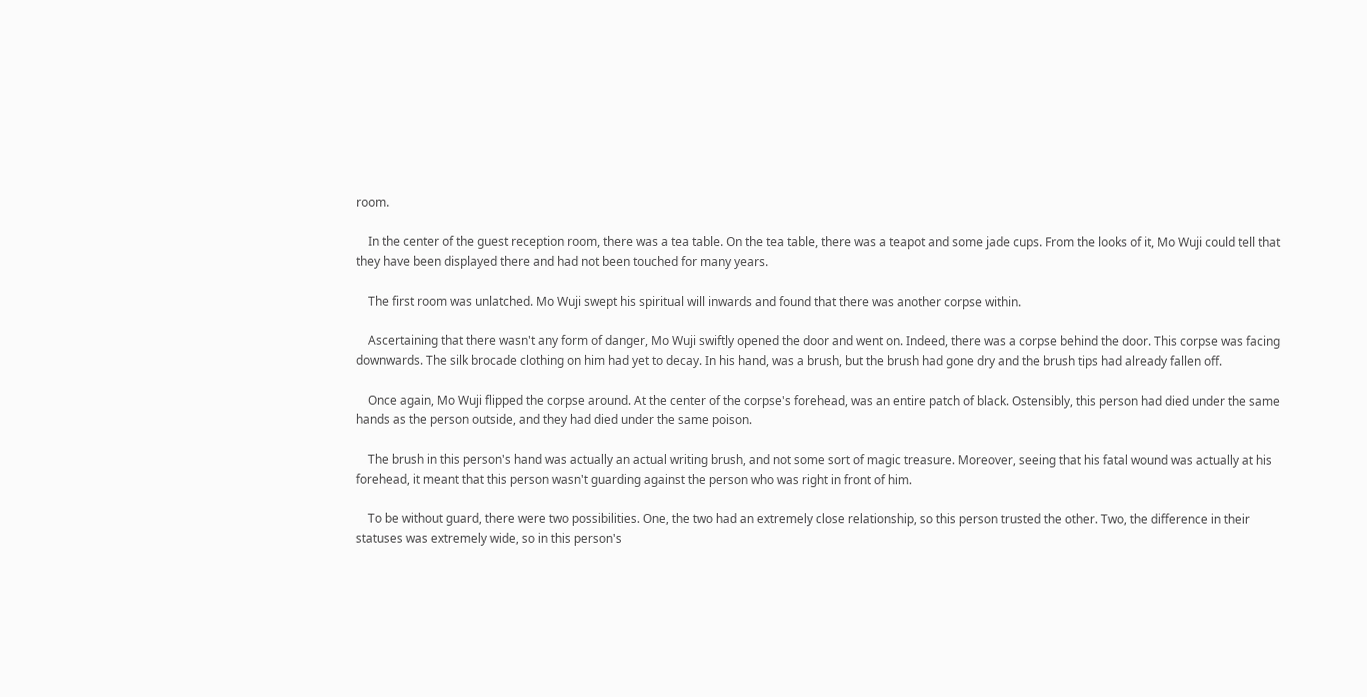room.

    In the center of the guest reception room, there was a tea table. On the tea table, there was a teapot and some jade cups. From the looks of it, Mo Wuji could tell that they have been displayed there and had not been touched for many years.

    The first room was unlatched. Mo Wuji swept his spiritual will inwards and found that there was another corpse within.

    Ascertaining that there wasn't any form of danger, Mo Wuji swiftly opened the door and went on. Indeed, there was a corpse behind the door. This corpse was facing downwards. The silk brocade clothing on him had yet to decay. In his hand, was a brush, but the brush had gone dry and the brush tips had already fallen off.

    Once again, Mo Wuji flipped the corpse around. At the center of the corpse's forehead, was an entire patch of black. Ostensibly, this person had died under the same hands as the person outside, and they had died under the same poison.

    The brush in this person's hand was actually an actual writing brush, and not some sort of magic treasure. Moreover, seeing that his fatal wound was actually at his forehead, it meant that this person wasn't guarding against the person who was right in front of him.

    To be without guard, there were two possibilities. One, the two had an extremely close relationship, so this person trusted the other. Two, the difference in their statuses was extremely wide, so in this person's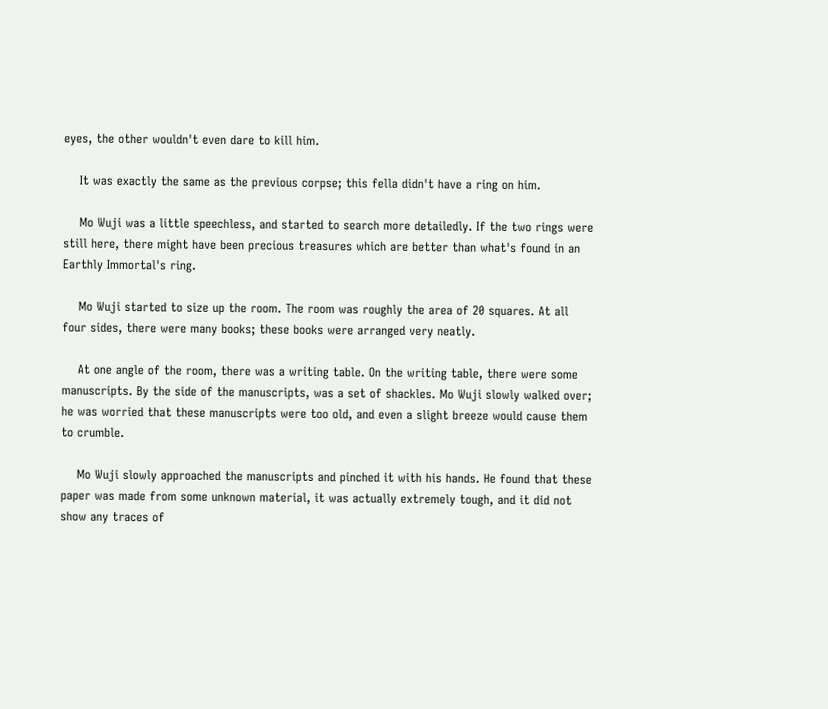eyes, the other wouldn't even dare to kill him.

    It was exactly the same as the previous corpse; this fella didn't have a ring on him.

    Mo Wuji was a little speechless, and started to search more detailedly. If the two rings were still here, there might have been precious treasures which are better than what's found in an Earthly Immortal's ring.

    Mo Wuji started to size up the room. The room was roughly the area of 20 squares. At all four sides, there were many books; these books were arranged very neatly.

    At one angle of the room, there was a writing table. On the writing table, there were some manuscripts. By the side of the manuscripts, was a set of shackles. Mo Wuji slowly walked over; he was worried that these manuscripts were too old, and even a slight breeze would cause them to crumble.

    Mo Wuji slowly approached the manuscripts and pinched it with his hands. He found that these paper was made from some unknown material, it was actually extremely tough, and it did not show any traces of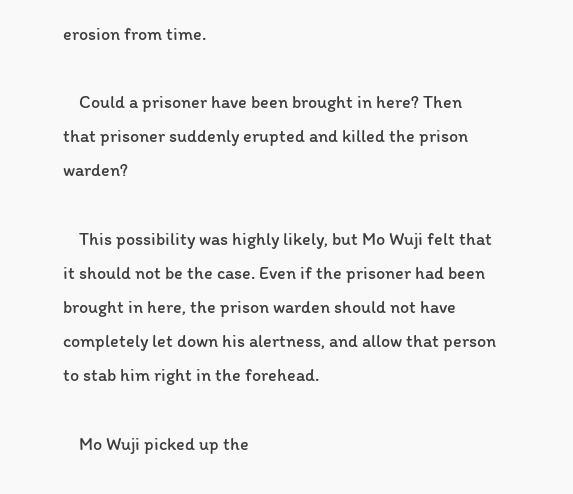erosion from time.

    Could a prisoner have been brought in here? Then that prisoner suddenly erupted and killed the prison warden?

    This possibility was highly likely, but Mo Wuji felt that it should not be the case. Even if the prisoner had been brought in here, the prison warden should not have completely let down his alertness, and allow that person to stab him right in the forehead.

    Mo Wuji picked up the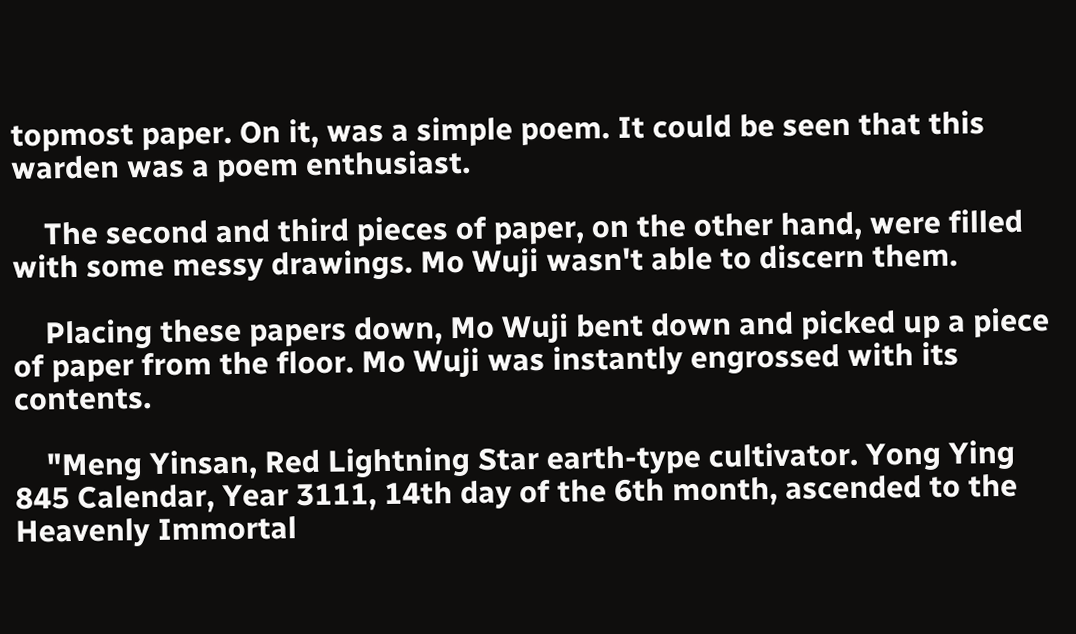topmost paper. On it, was a simple poem. It could be seen that this warden was a poem enthusiast.

    The second and third pieces of paper, on the other hand, were filled with some messy drawings. Mo Wuji wasn't able to discern them.

    Placing these papers down, Mo Wuji bent down and picked up a piece of paper from the floor. Mo Wuji was instantly engrossed with its contents.

    "Meng Yinsan, Red Lightning Star earth-type cultivator. Yong Ying 845 Calendar, Year 3111, 14th day of the 6th month, ascended to the Heavenly Immortal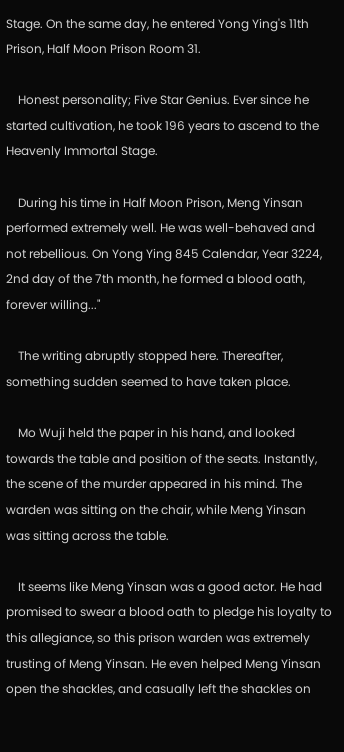Stage. On the same day, he entered Yong Ying's 11th Prison, Half Moon Prison Room 31.

    Honest personality; Five Star Genius. Ever since he started cultivation, he took 196 years to ascend to the Heavenly Immortal Stage.

    During his time in Half Moon Prison, Meng Yinsan performed extremely well. He was well-behaved and not rebellious. On Yong Ying 845 Calendar, Year 3224, 2nd day of the 7th month, he formed a blood oath, forever willing..."

    The writing abruptly stopped here. Thereafter, something sudden seemed to have taken place.

    Mo Wuji held the paper in his hand, and looked towards the table and position of the seats. Instantly, the scene of the murder appeared in his mind. The warden was sitting on the chair, while Meng Yinsan was sitting across the table.

    It seems like Meng Yinsan was a good actor. He had promised to swear a blood oath to pledge his loyalty to this allegiance, so this prison warden was extremely trusting of Meng Yinsan. He even helped Meng Yinsan open the shackles, and casually left the shackles on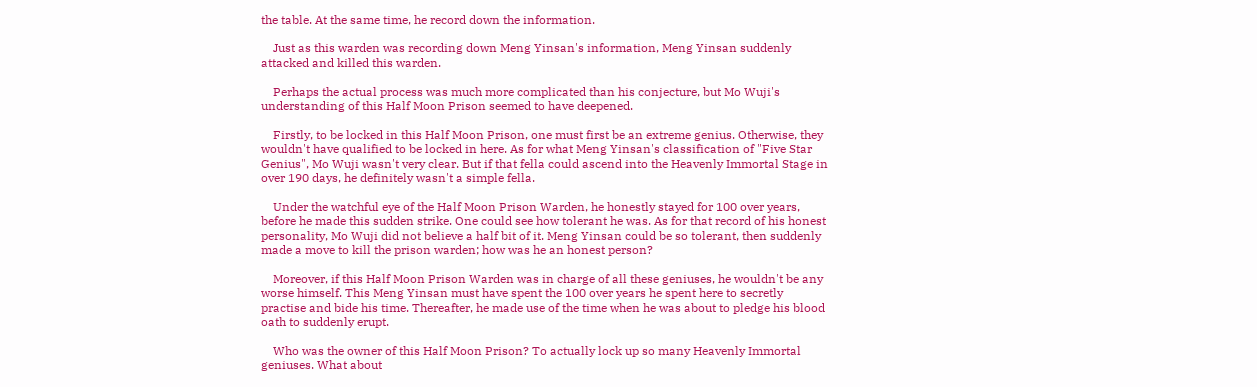the table. At the same time, he record down the information.

    Just as this warden was recording down Meng Yinsan's information, Meng Yinsan suddenly attacked and killed this warden.

    Perhaps the actual process was much more complicated than his conjecture, but Mo Wuji's understanding of this Half Moon Prison seemed to have deepened.

    Firstly, to be locked in this Half Moon Prison, one must first be an extreme genius. Otherwise, they wouldn't have qualified to be locked in here. As for what Meng Yinsan's classification of "Five Star Genius", Mo Wuji wasn't very clear. But if that fella could ascend into the Heavenly Immortal Stage in over 190 days, he definitely wasn't a simple fella.

    Under the watchful eye of the Half Moon Prison Warden, he honestly stayed for 100 over years, before he made this sudden strike. One could see how tolerant he was. As for that record of his honest personality, Mo Wuji did not believe a half bit of it. Meng Yinsan could be so tolerant, then suddenly made a move to kill the prison warden; how was he an honest person?

    Moreover, if this Half Moon Prison Warden was in charge of all these geniuses, he wouldn't be any worse himself. This Meng Yinsan must have spent the 100 over years he spent here to secretly practise and bide his time. Thereafter, he made use of the time when he was about to pledge his blood oath to suddenly erupt.

    Who was the owner of this Half Moon Prison? To actually lock up so many Heavenly Immortal geniuses. What about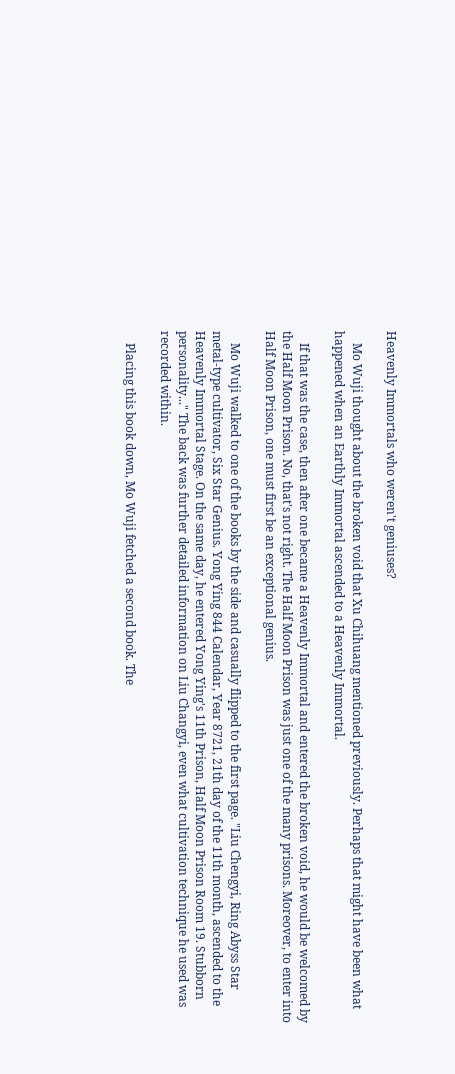Heavenly Immortals who weren't geniuses?

    Mo Wuji thought about the broken void that Xu Chihuang mentioned previously. Perhaps that might have been what happened when an Earthly Immortal ascended to a Heavenly Immortal.

    If that was the case, then after one became a Heavenly Immortal and entered the broken void, he would be welcomed by the Half Moon Prison. No, that's not right. The Half Moon Prison was just one of the many prisons. Moreover, to enter into Half Moon Prison, one must first be an exceptional genius.

    Mo Wuji walked to one of the books by the side and casually flipped to the first page. "Liu Chengyi, Ring Abyss Star metal-type cultivator, Six Star Genius. Yong Ying 844 Calendar, Year 8721, 21th day of the 11th month, ascended to the Heavenly Immortal Stage. On the same day, he entered Yong Ying's 11th Prison, Half Moon Prison Room 19. Stubborn personality..." The back was further detailed information on Liu Changyi, even what cultivation technique he used was recorded within.

    Placing this book down, Mo Wuji fetched a second book. The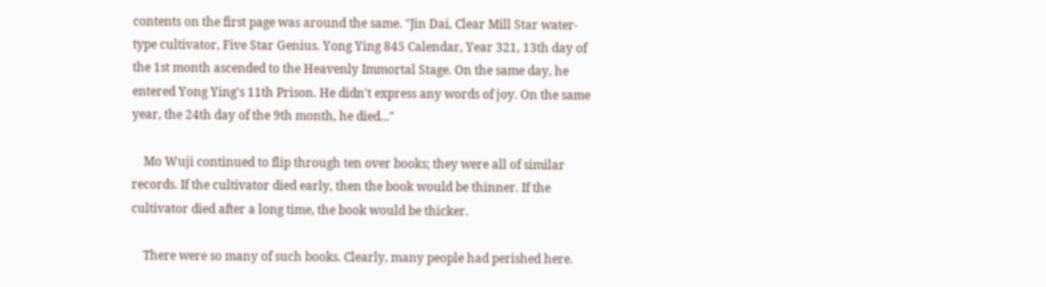contents on the first page was around the same. "Jin Dai, Clear Mill Star water-type cultivator, Five Star Genius. Yong Ying 845 Calendar, Year 321, 13th day of the 1st month ascended to the Heavenly Immortal Stage. On the same day, he entered Yong Ying's 11th Prison. He didn't express any words of joy. On the same year, the 24th day of the 9th month, he died..."

    Mo Wuji continued to flip through ten over books; they were all of similar records. If the cultivator died early, then the book would be thinner. If the cultivator died after a long time, the book would be thicker.

    There were so many of such books. Clearly, many people had perished here.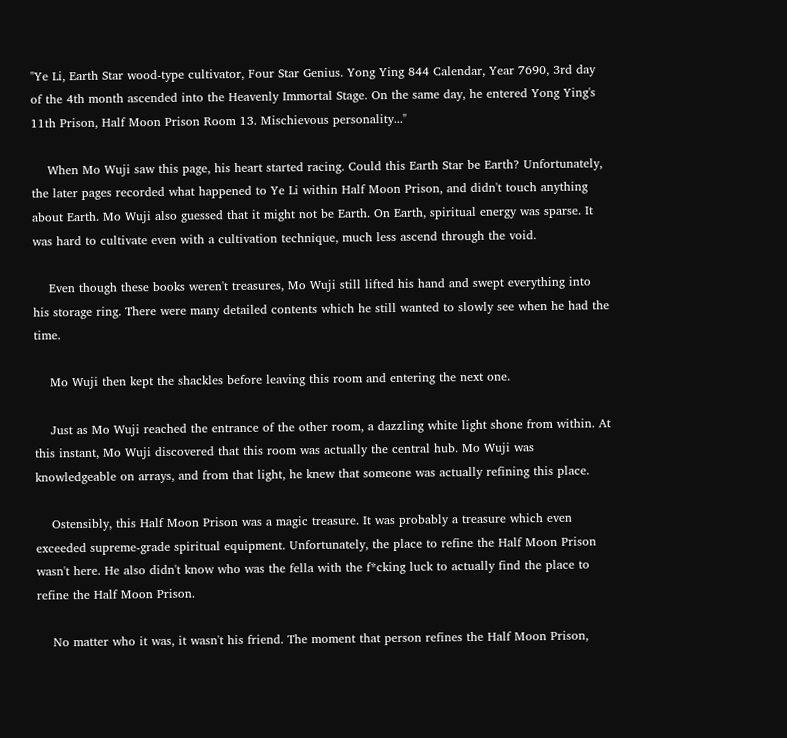"Ye Li, Earth Star wood-type cultivator, Four Star Genius. Yong Ying 844 Calendar, Year 7690, 3rd day of the 4th month ascended into the Heavenly Immortal Stage. On the same day, he entered Yong Ying's 11th Prison, Half Moon Prison Room 13. Mischievous personality..."

    When Mo Wuji saw this page, his heart started racing. Could this Earth Star be Earth? Unfortunately, the later pages recorded what happened to Ye Li within Half Moon Prison, and didn't touch anything about Earth. Mo Wuji also guessed that it might not be Earth. On Earth, spiritual energy was sparse. It was hard to cultivate even with a cultivation technique, much less ascend through the void.

    Even though these books weren't treasures, Mo Wuji still lifted his hand and swept everything into his storage ring. There were many detailed contents which he still wanted to slowly see when he had the time.

    Mo Wuji then kept the shackles before leaving this room and entering the next one.

    Just as Mo Wuji reached the entrance of the other room, a dazzling white light shone from within. At this instant, Mo Wuji discovered that this room was actually the central hub. Mo Wuji was knowledgeable on arrays, and from that light, he knew that someone was actually refining this place.

    Ostensibly, this Half Moon Prison was a magic treasure. It was probably a treasure which even exceeded supreme-grade spiritual equipment. Unfortunately, the place to refine the Half Moon Prison wasn't here. He also didn't know who was the fella with the f*cking luck to actually find the place to refine the Half Moon Prison.

    No matter who it was, it wasn't his friend. The moment that person refines the Half Moon Prison,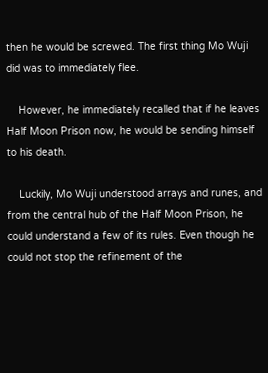then he would be screwed. The first thing Mo Wuji did was to immediately flee.

    However, he immediately recalled that if he leaves Half Moon Prison now, he would be sending himself to his death.

    Luckily, Mo Wuji understood arrays and runes, and from the central hub of the Half Moon Prison, he could understand a few of its rules. Even though he could not stop the refinement of the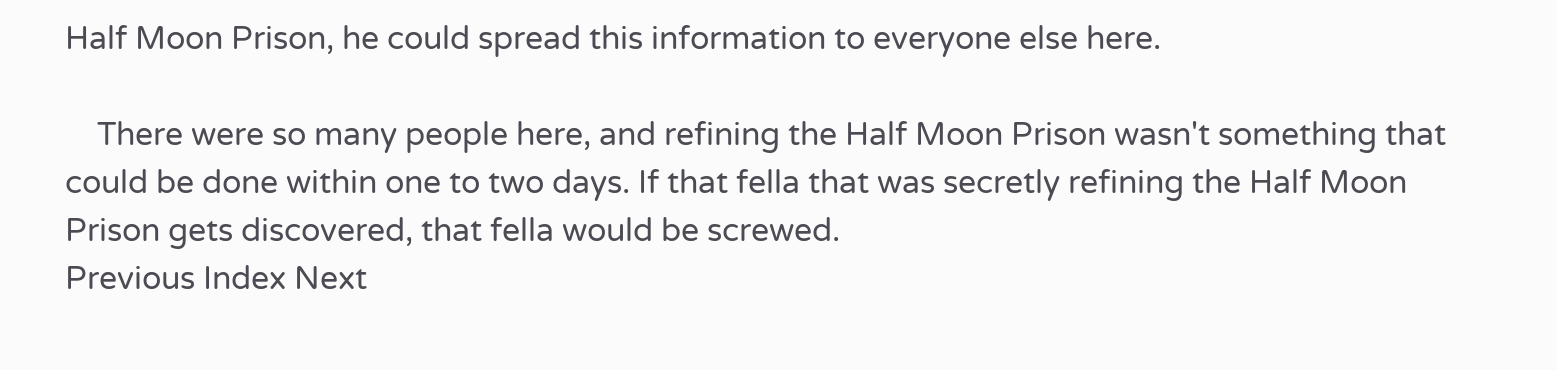Half Moon Prison, he could spread this information to everyone else here.

    There were so many people here, and refining the Half Moon Prison wasn't something that could be done within one to two days. If that fella that was secretly refining the Half Moon Prison gets discovered, that fella would be screwed.
Previous Index Next